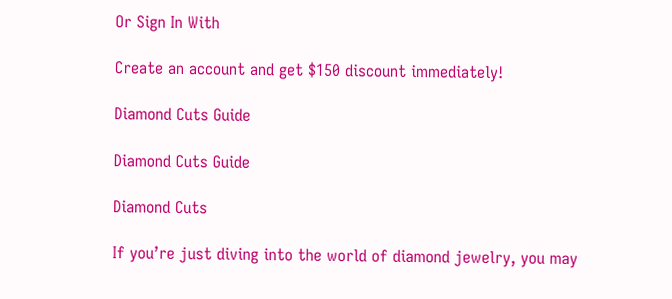Or Sign In With

Create an account and get $150 discount immediately!

Diamond Cuts Guide

Diamond Cuts Guide

Diamond Cuts

If you’re just diving into the world of diamond jewelry, you may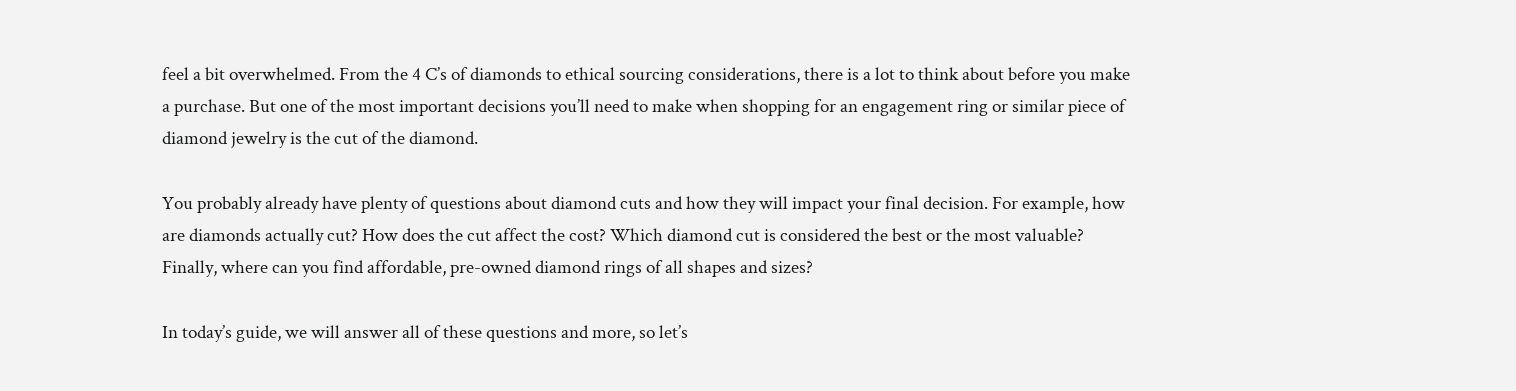feel a bit overwhelmed. From the 4 C’s of diamonds to ethical sourcing considerations, there is a lot to think about before you make a purchase. But one of the most important decisions you’ll need to make when shopping for an engagement ring or similar piece of diamond jewelry is the cut of the diamond.

You probably already have plenty of questions about diamond cuts and how they will impact your final decision. For example, how are diamonds actually cut? How does the cut affect the cost? Which diamond cut is considered the best or the most valuable? Finally, where can you find affordable, pre-owned diamond rings of all shapes and sizes?

In today’s guide, we will answer all of these questions and more, so let’s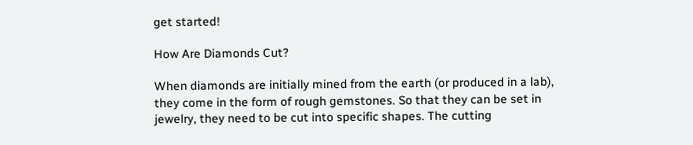get started!

How Are Diamonds Cut?

When diamonds are initially mined from the earth (or produced in a lab), they come in the form of rough gemstones. So that they can be set in jewelry, they need to be cut into specific shapes. The cutting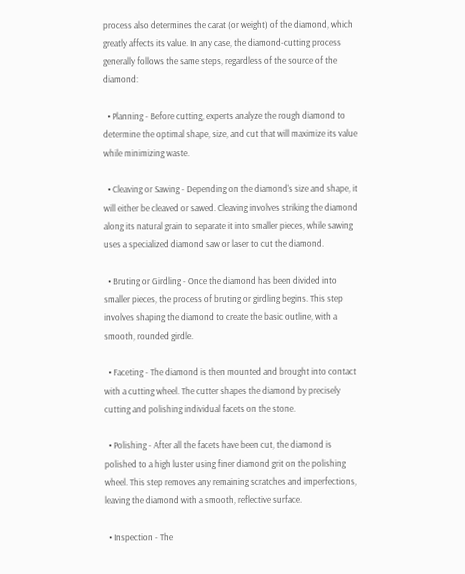process also determines the carat (or weight) of the diamond, which greatly affects its value. In any case, the diamond-cutting process generally follows the same steps, regardless of the source of the diamond:

  • Planning - Before cutting, experts analyze the rough diamond to determine the optimal shape, size, and cut that will maximize its value while minimizing waste.

  • Cleaving or Sawing - Depending on the diamond's size and shape, it will either be cleaved or sawed. Cleaving involves striking the diamond along its natural grain to separate it into smaller pieces, while sawing uses a specialized diamond saw or laser to cut the diamond.

  • Bruting or Girdling - Once the diamond has been divided into smaller pieces, the process of bruting or girdling begins. This step involves shaping the diamond to create the basic outline, with a smooth, rounded girdle.

  • Faceting - The diamond is then mounted and brought into contact with a cutting wheel. The cutter shapes the diamond by precisely cutting and polishing individual facets on the stone.

  • Polishing - After all the facets have been cut, the diamond is polished to a high luster using finer diamond grit on the polishing wheel. This step removes any remaining scratches and imperfections, leaving the diamond with a smooth, reflective surface.

  • Inspection - The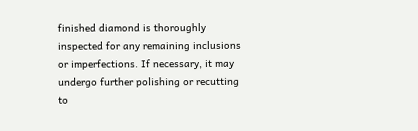finished diamond is thoroughly inspected for any remaining inclusions or imperfections. If necessary, it may undergo further polishing or recutting to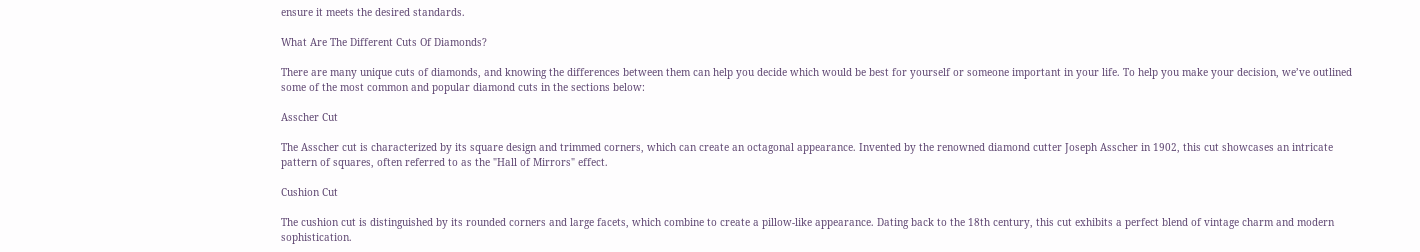ensure it meets the desired standards.

What Are The Different Cuts Of Diamonds?

There are many unique cuts of diamonds, and knowing the differences between them can help you decide which would be best for yourself or someone important in your life. To help you make your decision, we’ve outlined some of the most common and popular diamond cuts in the sections below:

Asscher Cut

The Asscher cut is characterized by its square design and trimmed corners, which can create an octagonal appearance. Invented by the renowned diamond cutter Joseph Asscher in 1902, this cut showcases an intricate pattern of squares, often referred to as the "Hall of Mirrors" effect.

Cushion Cut

The cushion cut is distinguished by its rounded corners and large facets, which combine to create a pillow-like appearance. Dating back to the 18th century, this cut exhibits a perfect blend of vintage charm and modern sophistication.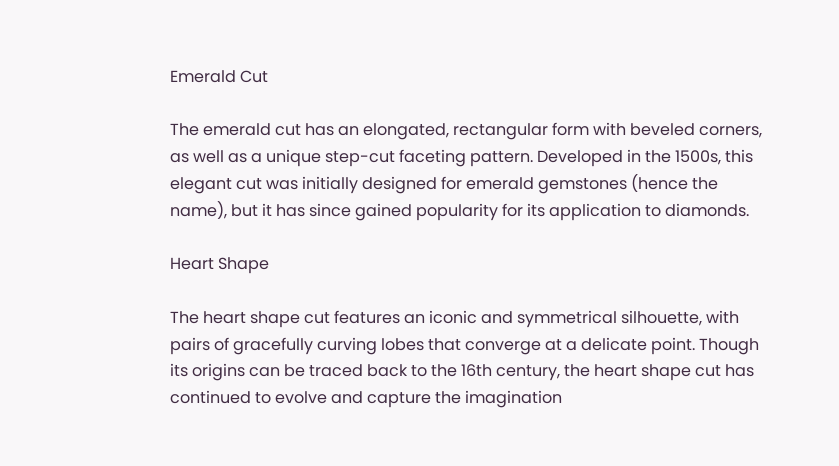Emerald Cut

The emerald cut has an elongated, rectangular form with beveled corners, as well as a unique step-cut faceting pattern. Developed in the 1500s, this elegant cut was initially designed for emerald gemstones (hence the name), but it has since gained popularity for its application to diamonds.

Heart Shape

The heart shape cut features an iconic and symmetrical silhouette, with pairs of gracefully curving lobes that converge at a delicate point. Though its origins can be traced back to the 16th century, the heart shape cut has continued to evolve and capture the imagination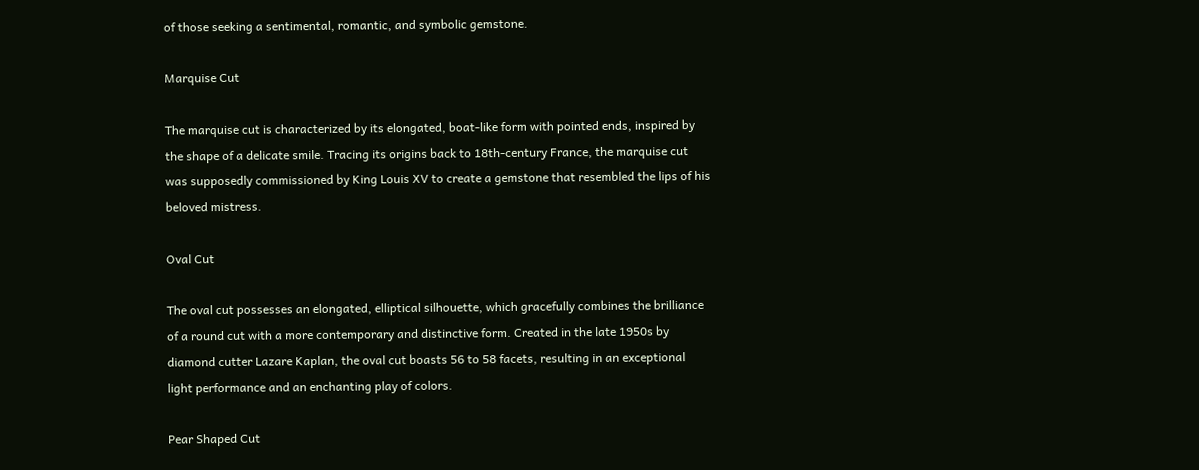of those seeking a sentimental, romantic, and symbolic gemstone.

Marquise Cut

The marquise cut is characterized by its elongated, boat-like form with pointed ends, inspired by the shape of a delicate smile. Tracing its origins back to 18th-century France, the marquise cut was supposedly commissioned by King Louis XV to create a gemstone that resembled the lips of his beloved mistress.

Oval Cut

The oval cut possesses an elongated, elliptical silhouette, which gracefully combines the brilliance of a round cut with a more contemporary and distinctive form. Created in the late 1950s by diamond cutter Lazare Kaplan, the oval cut boasts 56 to 58 facets, resulting in an exceptional light performance and an enchanting play of colors.

Pear Shaped Cut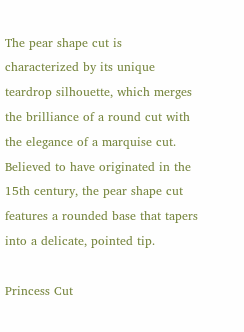The pear shape cut is characterized by its unique teardrop silhouette, which merges the brilliance of a round cut with the elegance of a marquise cut. Believed to have originated in the 15th century, the pear shape cut features a rounded base that tapers into a delicate, pointed tip.

Princess Cut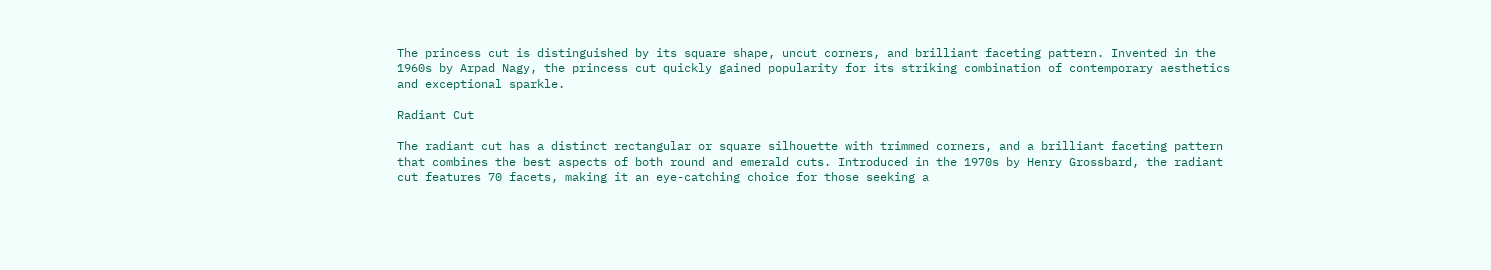The princess cut is distinguished by its square shape, uncut corners, and brilliant faceting pattern. Invented in the 1960s by Arpad Nagy, the princess cut quickly gained popularity for its striking combination of contemporary aesthetics and exceptional sparkle.

Radiant Cut

The radiant cut has a distinct rectangular or square silhouette with trimmed corners, and a brilliant faceting pattern that combines the best aspects of both round and emerald cuts. Introduced in the 1970s by Henry Grossbard, the radiant cut features 70 facets, making it an eye-catching choice for those seeking a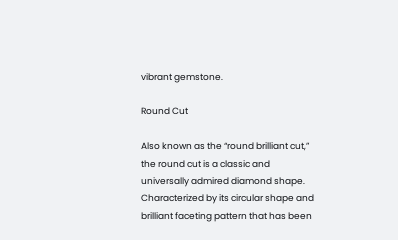vibrant gemstone.

Round Cut

Also known as the “round brilliant cut,” the round cut is a classic and universally admired diamond shape. Characterized by its circular shape and brilliant faceting pattern that has been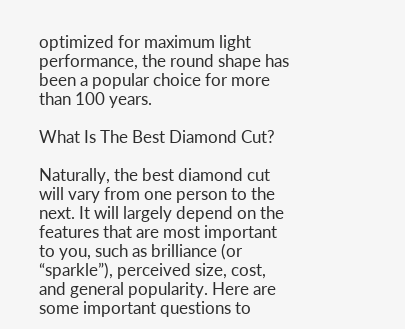optimized for maximum light performance, the round shape has been a popular choice for more than 100 years.

What Is The Best Diamond Cut?

Naturally, the best diamond cut will vary from one person to the next. It will largely depend on the features that are most important to you, such as brilliance (or “sparkle”), perceived size, cost, and general popularity. Here are some important questions to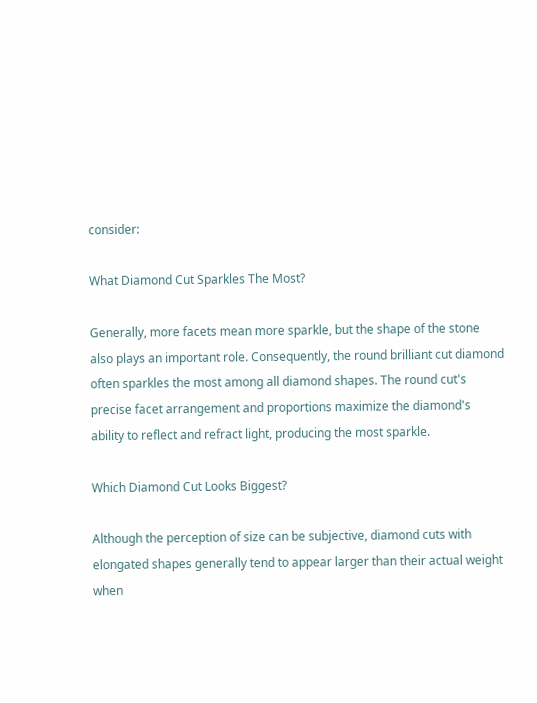consider:

What Diamond Cut Sparkles The Most?

Generally, more facets mean more sparkle, but the shape of the stone also plays an important role. Consequently, the round brilliant cut diamond often sparkles the most among all diamond shapes. The round cut's precise facet arrangement and proportions maximize the diamond's ability to reflect and refract light, producing the most sparkle.

Which Diamond Cut Looks Biggest?

Although the perception of size can be subjective, diamond cuts with elongated shapes generally tend to appear larger than their actual weight when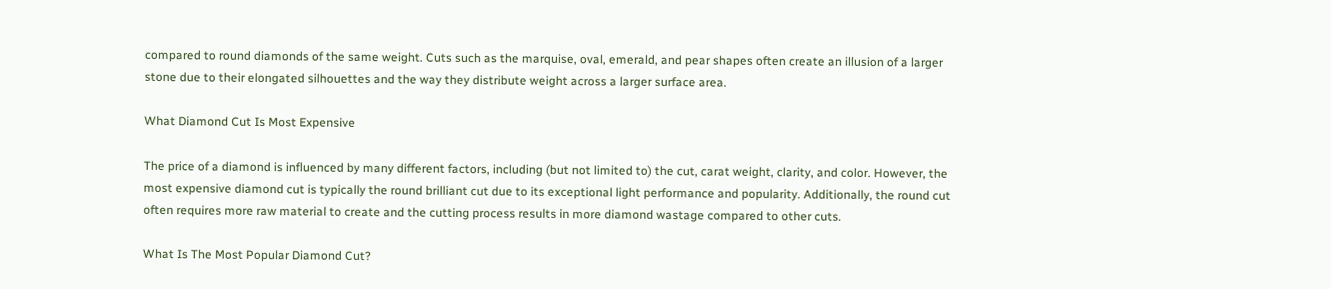compared to round diamonds of the same weight. Cuts such as the marquise, oval, emerald, and pear shapes often create an illusion of a larger stone due to their elongated silhouettes and the way they distribute weight across a larger surface area.

What Diamond Cut Is Most Expensive

The price of a diamond is influenced by many different factors, including (but not limited to) the cut, carat weight, clarity, and color. However, the most expensive diamond cut is typically the round brilliant cut due to its exceptional light performance and popularity. Additionally, the round cut often requires more raw material to create and the cutting process results in more diamond wastage compared to other cuts.

What Is The Most Popular Diamond Cut?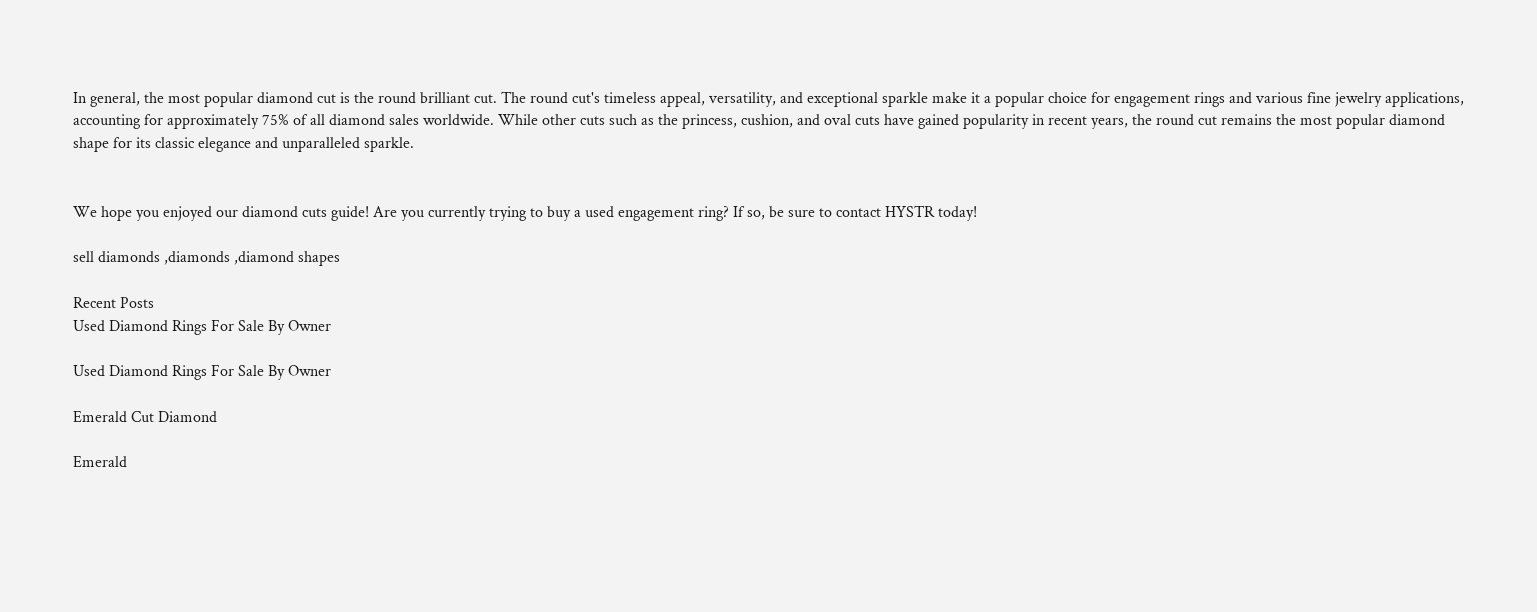In general, the most popular diamond cut is the round brilliant cut. The round cut's timeless appeal, versatility, and exceptional sparkle make it a popular choice for engagement rings and various fine jewelry applications, accounting for approximately 75% of all diamond sales worldwide. While other cuts such as the princess, cushion, and oval cuts have gained popularity in recent years, the round cut remains the most popular diamond shape for its classic elegance and unparalleled sparkle.


We hope you enjoyed our diamond cuts guide! Are you currently trying to buy a used engagement ring? If so, be sure to contact HYSTR today!

sell diamonds ,diamonds ,diamond shapes

Recent Posts
Used Diamond Rings For Sale By Owner

Used Diamond Rings For Sale By Owner

Emerald Cut Diamond

Emerald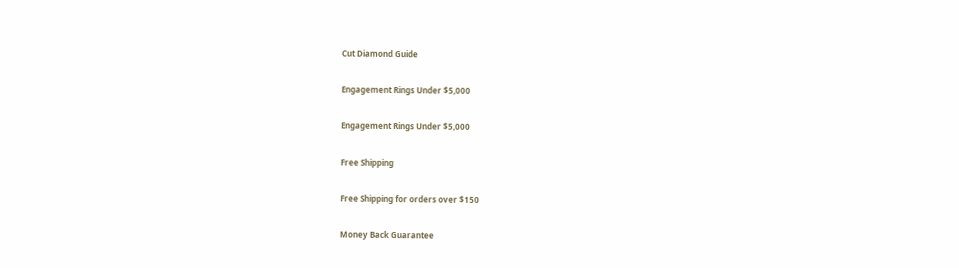Cut Diamond Guide

Engagement Rings Under $5,000

Engagement Rings Under $5,000

Free Shipping

Free Shipping for orders over $150

Money Back Guarantee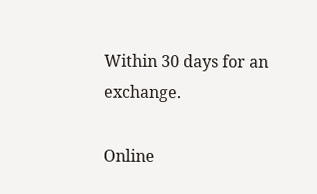Within 30 days for an exchange.

Online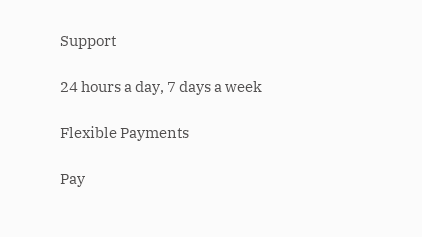Support

24 hours a day, 7 days a week

Flexible Payments

Pay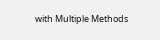with Multiple Methods